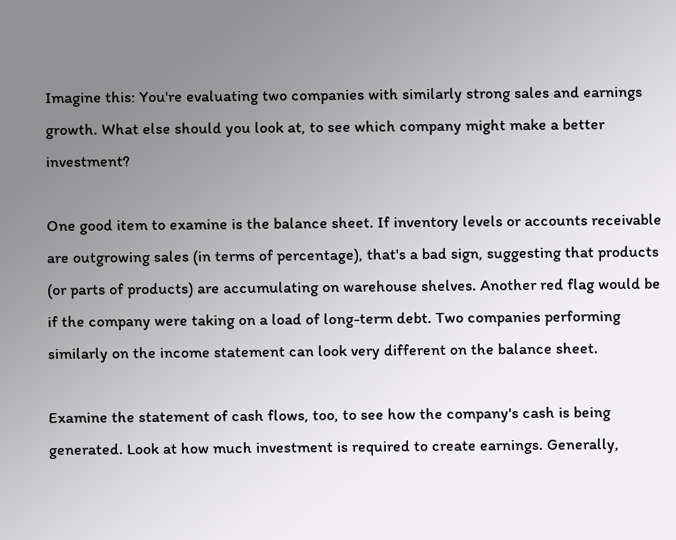Imagine this: You're evaluating two companies with similarly strong sales and earnings growth. What else should you look at, to see which company might make a better investment?

One good item to examine is the balance sheet. If inventory levels or accounts receivable are outgrowing sales (in terms of percentage), that's a bad sign, suggesting that products (or parts of products) are accumulating on warehouse shelves. Another red flag would be if the company were taking on a load of long-term debt. Two companies performing similarly on the income statement can look very different on the balance sheet.

Examine the statement of cash flows, too, to see how the company's cash is being generated. Look at how much investment is required to create earnings. Generally,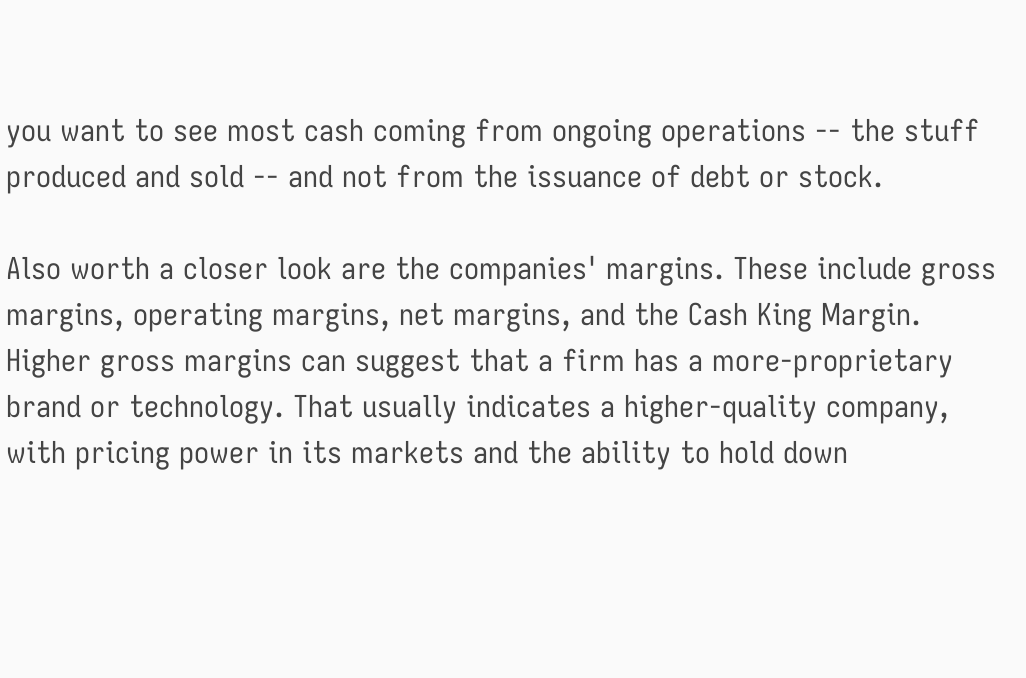you want to see most cash coming from ongoing operations -- the stuff produced and sold -- and not from the issuance of debt or stock.

Also worth a closer look are the companies' margins. These include gross margins, operating margins, net margins, and the Cash King Margin. Higher gross margins can suggest that a firm has a more-proprietary brand or technology. That usually indicates a higher-quality company, with pricing power in its markets and the ability to hold down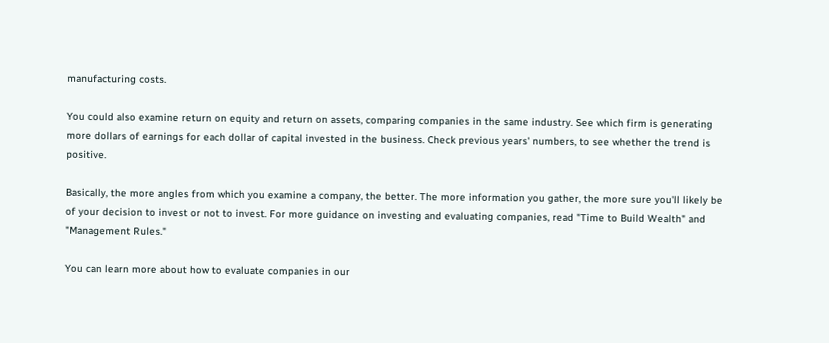manufacturing costs.

You could also examine return on equity and return on assets, comparing companies in the same industry. See which firm is generating more dollars of earnings for each dollar of capital invested in the business. Check previous years' numbers, to see whether the trend is positive.

Basically, the more angles from which you examine a company, the better. The more information you gather, the more sure you'll likely be of your decision to invest or not to invest. For more guidance on investing and evaluating companies, read "Time to Build Wealth" and "Management Rules."

You can learn more about how to evaluate companies in our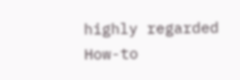highly regarded How-to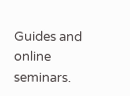Guides and online seminars.